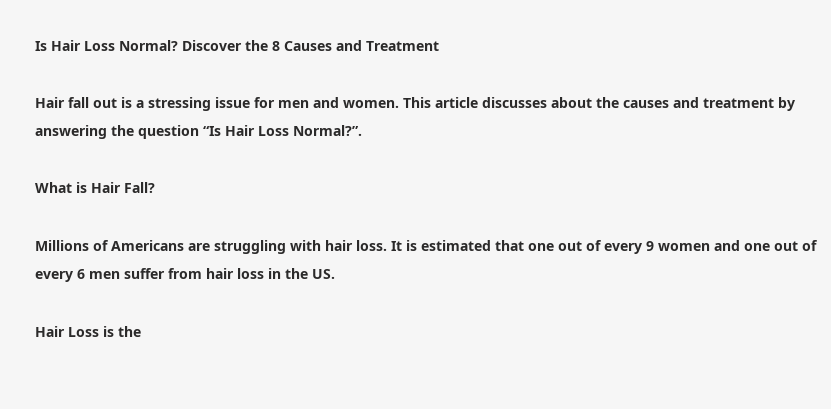Is Hair Loss Normal? Discover the 8 Causes and Treatment

Hair fall out is a stressing issue for men and women. This article discusses about the causes and treatment by answering the question “Is Hair Loss Normal?”.

What is Hair Fall?

Millions of Americans are struggling with hair loss. It is estimated that one out of every 9 women and one out of every 6 men suffer from hair loss in the US.

Hair Loss is the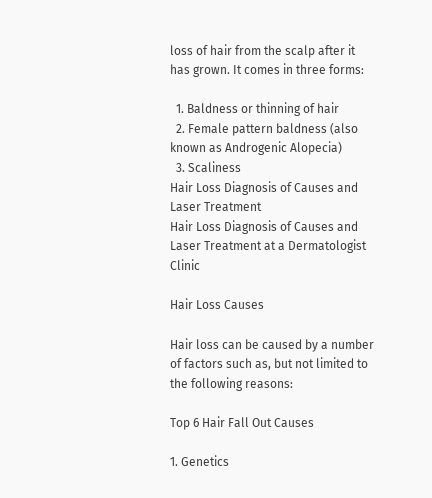loss of hair from the scalp after it has grown. It comes in three forms:

  1. Baldness or thinning of hair
  2. Female pattern baldness (also known as Androgenic Alopecia)
  3. Scaliness
Hair Loss Diagnosis of Causes and Laser Treatment
Hair Loss Diagnosis of Causes and Laser Treatment at a Dermatologist Clinic

Hair Loss Causes

Hair loss can be caused by a number of factors such as, but not limited to the following reasons:

Top 6 Hair Fall Out Causes

1. Genetics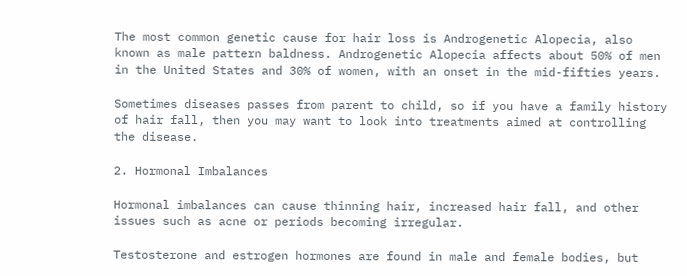The most common genetic cause for hair loss is Androgenetic Alopecia, also known as male pattern baldness. Androgenetic Alopecia affects about 50% of men in the United States and 30% of women, with an onset in the mid-fifties years.

Sometimes diseases passes from parent to child, so if you have a family history of hair fall, then you may want to look into treatments aimed at controlling the disease.

2. Hormonal Imbalances

Hormonal imbalances can cause thinning hair, increased hair fall, and other issues such as acne or periods becoming irregular.

Testosterone and estrogen hormones are found in male and female bodies, but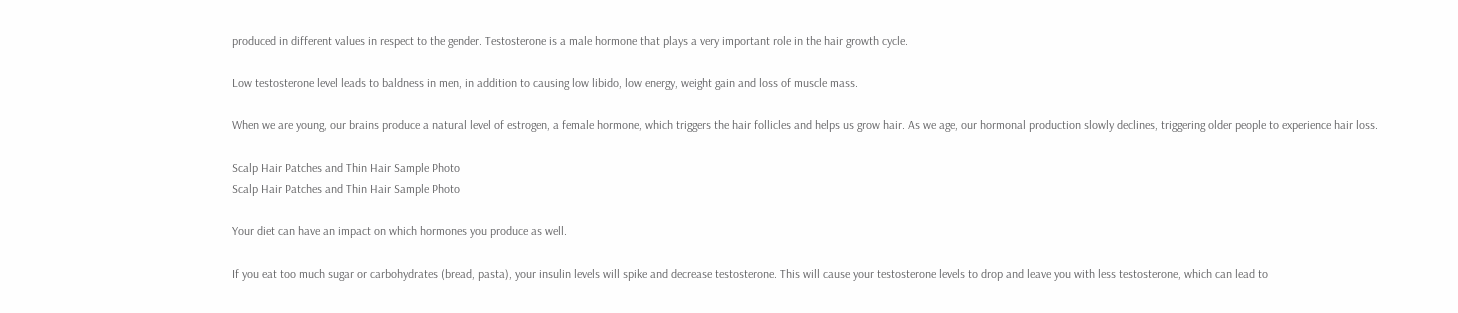produced in different values in respect to the gender. Testosterone is a male hormone that plays a very important role in the hair growth cycle.

Low testosterone level leads to baldness in men, in addition to causing low libido, low energy, weight gain and loss of muscle mass.

When we are young, our brains produce a natural level of estrogen, a female hormone, which triggers the hair follicles and helps us grow hair. As we age, our hormonal production slowly declines, triggering older people to experience hair loss.

Scalp Hair Patches and Thin Hair Sample Photo
Scalp Hair Patches and Thin Hair Sample Photo

Your diet can have an impact on which hormones you produce as well.

If you eat too much sugar or carbohydrates (bread, pasta), your insulin levels will spike and decrease testosterone. This will cause your testosterone levels to drop and leave you with less testosterone, which can lead to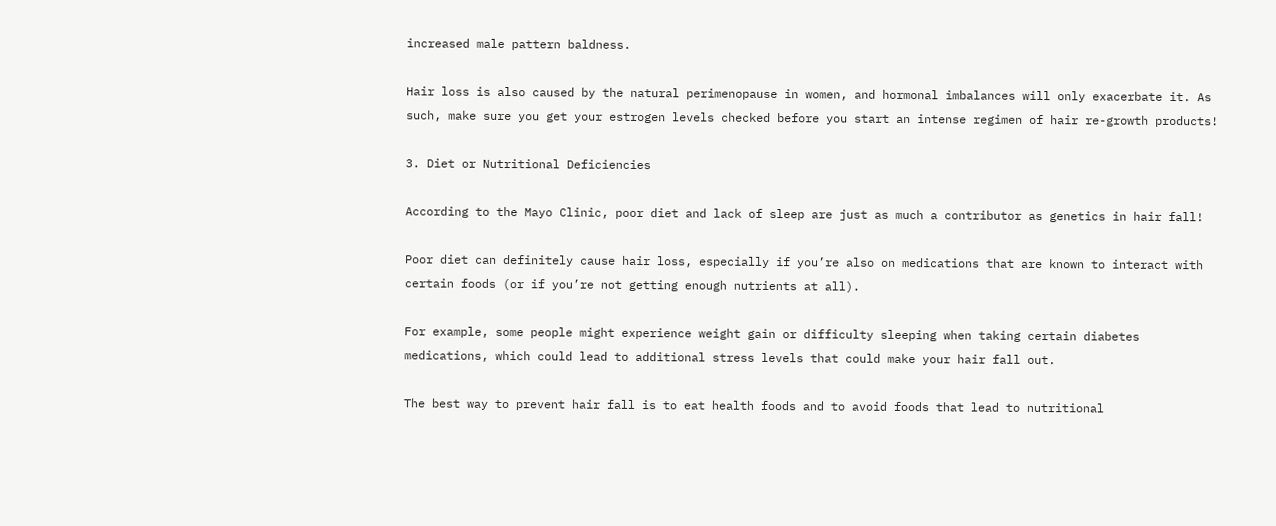increased male pattern baldness.

Hair loss is also caused by the natural perimenopause in women, and hormonal imbalances will only exacerbate it. As such, make sure you get your estrogen levels checked before you start an intense regimen of hair re-growth products!

3. Diet or Nutritional Deficiencies

According to the Mayo Clinic, poor diet and lack of sleep are just as much a contributor as genetics in hair fall!

Poor diet can definitely cause hair loss, especially if you’re also on medications that are known to interact with certain foods (or if you’re not getting enough nutrients at all).

For example, some people might experience weight gain or difficulty sleeping when taking certain diabetes medications, which could lead to additional stress levels that could make your hair fall out.

The best way to prevent hair fall is to eat health foods and to avoid foods that lead to nutritional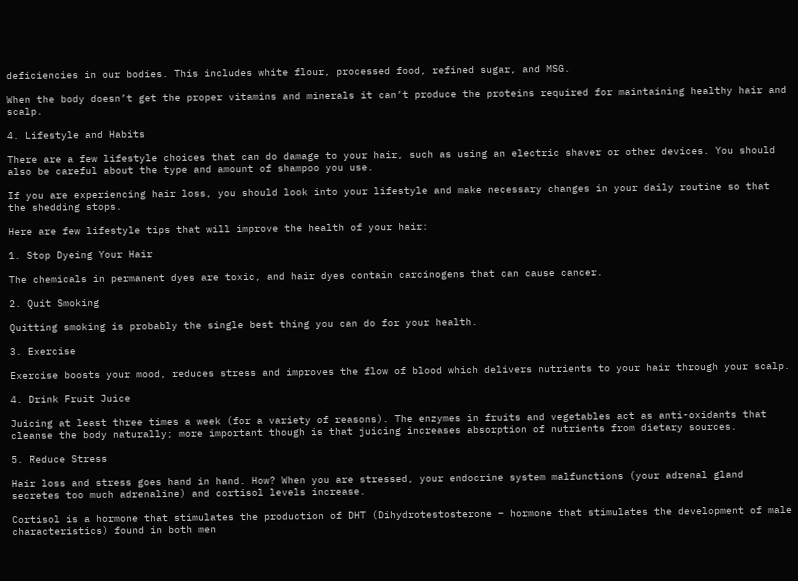deficiencies in our bodies. This includes white flour, processed food, refined sugar, and MSG.

When the body doesn’t get the proper vitamins and minerals it can’t produce the proteins required for maintaining healthy hair and scalp.

4. Lifestyle and Habits

There are a few lifestyle choices that can do damage to your hair, such as using an electric shaver or other devices. You should also be careful about the type and amount of shampoo you use.

If you are experiencing hair loss, you should look into your lifestyle and make necessary changes in your daily routine so that the shedding stops.

Here are few lifestyle tips that will improve the health of your hair:

1. Stop Dyeing Your Hair

The chemicals in permanent dyes are toxic, and hair dyes contain carcinogens that can cause cancer.

2. Quit Smoking

Quitting smoking is probably the single best thing you can do for your health.

3. Exercise

Exercise boosts your mood, reduces stress and improves the flow of blood which delivers nutrients to your hair through your scalp.

4. Drink Fruit Juice

Juicing at least three times a week (for a variety of reasons). The enzymes in fruits and vegetables act as anti-oxidants that cleanse the body naturally; more important though is that juicing increases absorption of nutrients from dietary sources.

5. Reduce Stress

Hair loss and stress goes hand in hand. How? When you are stressed, your endocrine system malfunctions (your adrenal gland secretes too much adrenaline) and cortisol levels increase.

Cortisol is a hormone that stimulates the production of DHT (Dihydrotestosterone – hormone that stimulates the development of male characteristics) found in both men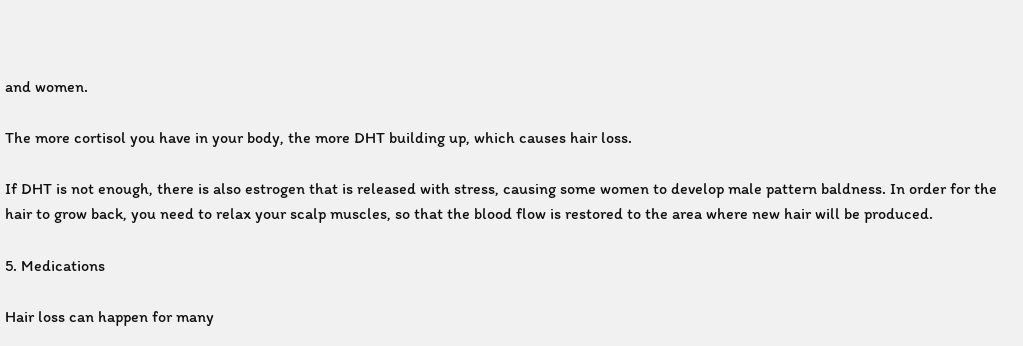and women.

The more cortisol you have in your body, the more DHT building up, which causes hair loss.

If DHT is not enough, there is also estrogen that is released with stress, causing some women to develop male pattern baldness. In order for the hair to grow back, you need to relax your scalp muscles, so that the blood flow is restored to the area where new hair will be produced.

5. Medications

Hair loss can happen for many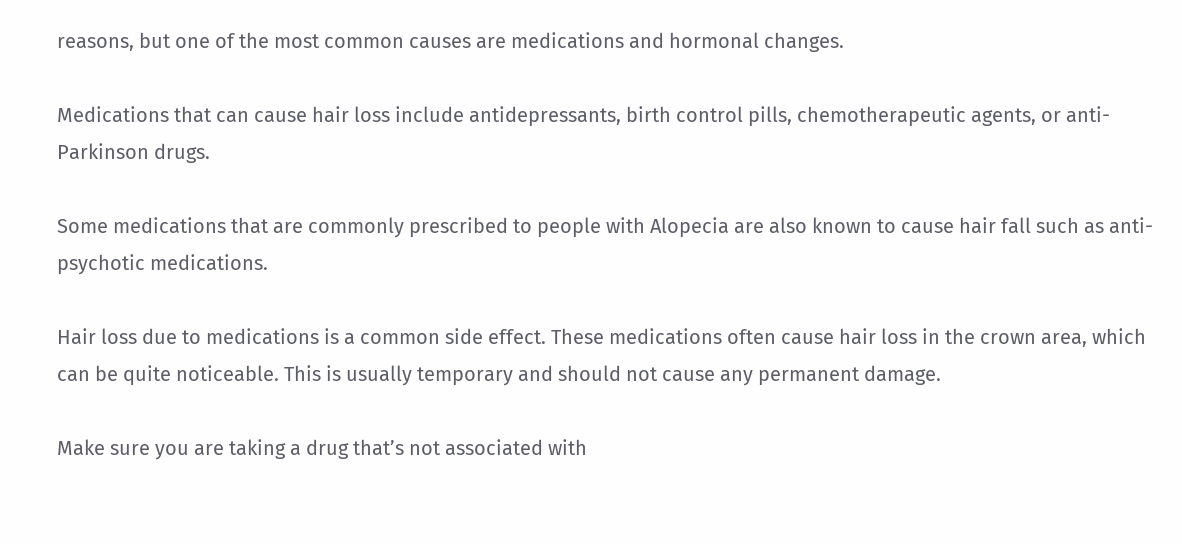reasons, but one of the most common causes are medications and hormonal changes.

Medications that can cause hair loss include antidepressants, birth control pills, chemotherapeutic agents, or anti-Parkinson drugs.

Some medications that are commonly prescribed to people with Alopecia are also known to cause hair fall such as anti-psychotic medications.

Hair loss due to medications is a common side effect. These medications often cause hair loss in the crown area, which can be quite noticeable. This is usually temporary and should not cause any permanent damage.

Make sure you are taking a drug that’s not associated with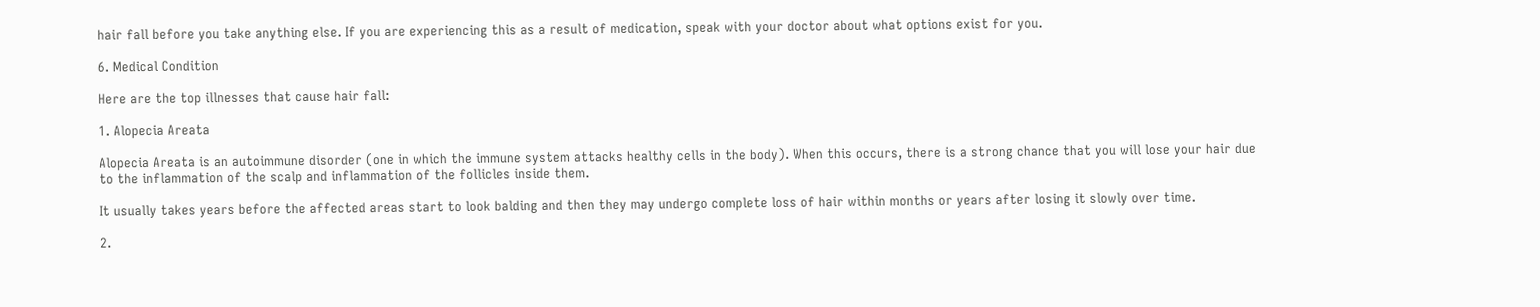hair fall before you take anything else. If you are experiencing this as a result of medication, speak with your doctor about what options exist for you.

6. Medical Condition

Here are the top illnesses that cause hair fall:

1. Alopecia Areata

Alopecia Areata is an autoimmune disorder (one in which the immune system attacks healthy cells in the body). When this occurs, there is a strong chance that you will lose your hair due to the inflammation of the scalp and inflammation of the follicles inside them.

It usually takes years before the affected areas start to look balding and then they may undergo complete loss of hair within months or years after losing it slowly over time.

2.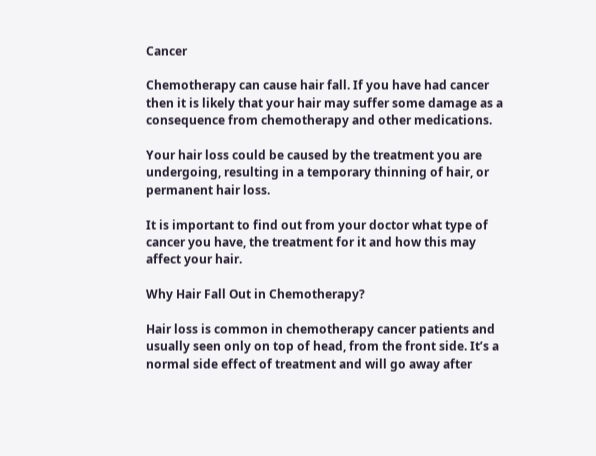Cancer

Chemotherapy can cause hair fall. If you have had cancer then it is likely that your hair may suffer some damage as a consequence from chemotherapy and other medications.

Your hair loss could be caused by the treatment you are undergoing, resulting in a temporary thinning of hair, or permanent hair loss.

It is important to find out from your doctor what type of cancer you have, the treatment for it and how this may affect your hair.

Why Hair Fall Out in Chemotherapy?

Hair loss is common in chemotherapy cancer patients and usually seen only on top of head, from the front side. It’s a normal side effect of treatment and will go away after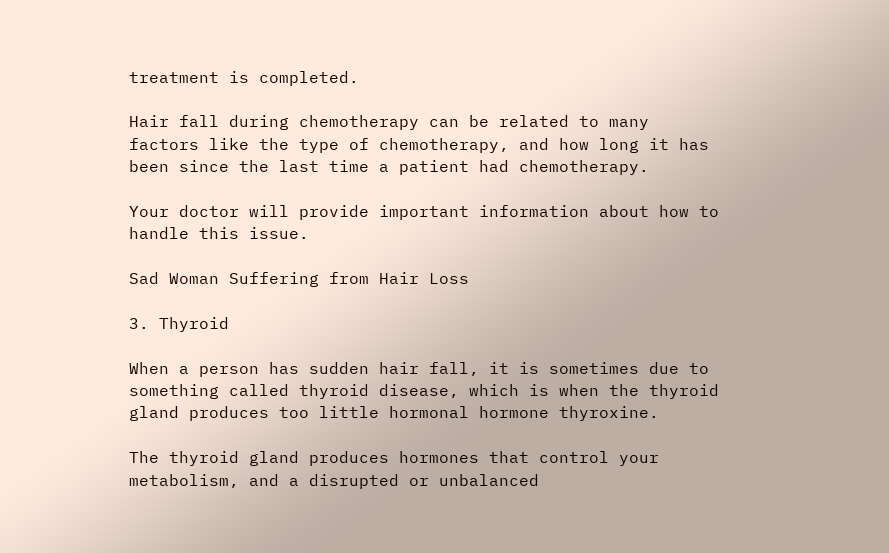treatment is completed.

Hair fall during chemotherapy can be related to many factors like the type of chemotherapy, and how long it has been since the last time a patient had chemotherapy.

Your doctor will provide important information about how to handle this issue.

Sad Woman Suffering from Hair Loss

3. Thyroid

When a person has sudden hair fall, it is sometimes due to something called thyroid disease, which is when the thyroid gland produces too little hormonal hormone thyroxine.

The thyroid gland produces hormones that control your metabolism, and a disrupted or unbalanced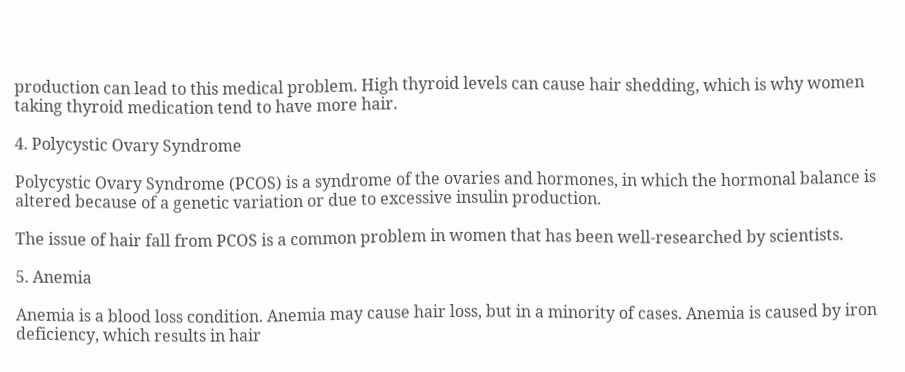production can lead to this medical problem. High thyroid levels can cause hair shedding, which is why women taking thyroid medication tend to have more hair.

4. Polycystic Ovary Syndrome

Polycystic Ovary Syndrome (PCOS) is a syndrome of the ovaries and hormones, in which the hormonal balance is altered because of a genetic variation or due to excessive insulin production.

The issue of hair fall from PCOS is a common problem in women that has been well-researched by scientists.

5. Anemia

Anemia is a blood loss condition. Anemia may cause hair loss, but in a minority of cases. Anemia is caused by iron deficiency, which results in hair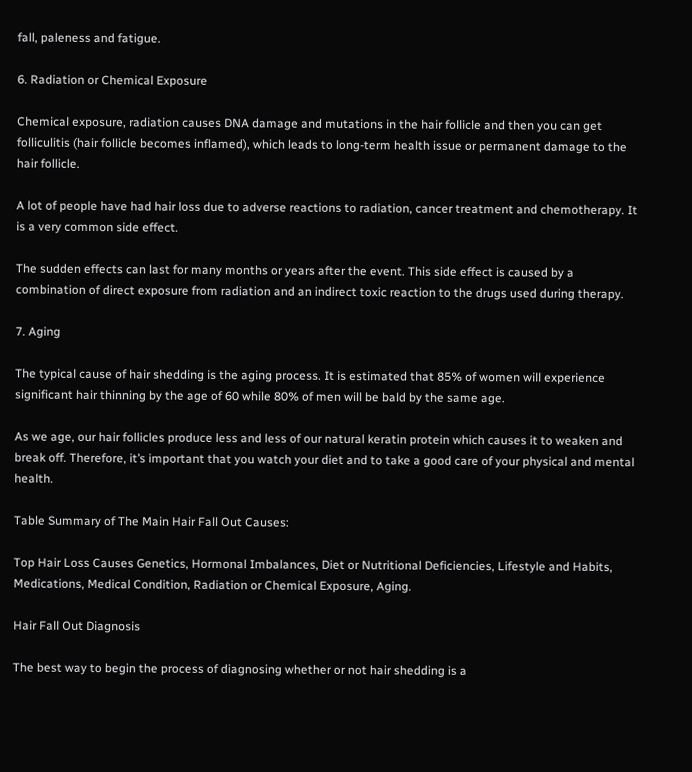fall, paleness and fatigue.

6. Radiation or Chemical Exposure

Chemical exposure, radiation causes DNA damage and mutations in the hair follicle and then you can get folliculitis (hair follicle becomes inflamed), which leads to long-term health issue or permanent damage to the hair follicle.

A lot of people have had hair loss due to adverse reactions to radiation, cancer treatment and chemotherapy. It is a very common side effect.

The sudden effects can last for many months or years after the event. This side effect is caused by a combination of direct exposure from radiation and an indirect toxic reaction to the drugs used during therapy.

7. Aging

The typical cause of hair shedding is the aging process. It is estimated that 85% of women will experience significant hair thinning by the age of 60 while 80% of men will be bald by the same age.

As we age, our hair follicles produce less and less of our natural keratin protein which causes it to weaken and break off. Therefore, it’s important that you watch your diet and to take a good care of your physical and mental health.

Table Summary of The Main Hair Fall Out Causes:

Top Hair Loss Causes Genetics, Hormonal Imbalances, Diet or Nutritional Deficiencies, Lifestyle and Habits, Medications, Medical Condition, Radiation or Chemical Exposure, Aging.

Hair Fall Out Diagnosis

The best way to begin the process of diagnosing whether or not hair shedding is a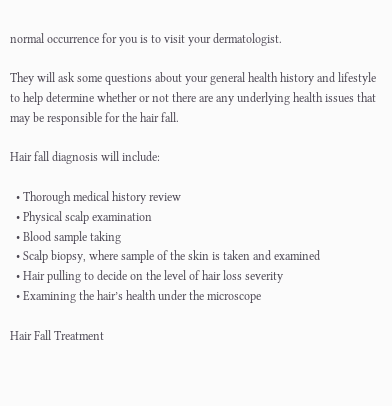normal occurrence for you is to visit your dermatologist.

They will ask some questions about your general health history and lifestyle to help determine whether or not there are any underlying health issues that may be responsible for the hair fall.

Hair fall diagnosis will include:

  • Thorough medical history review
  • Physical scalp examination
  • Blood sample taking
  • Scalp biopsy, where sample of the skin is taken and examined
  • Hair pulling to decide on the level of hair loss severity
  • Examining the hair’s health under the microscope

Hair Fall Treatment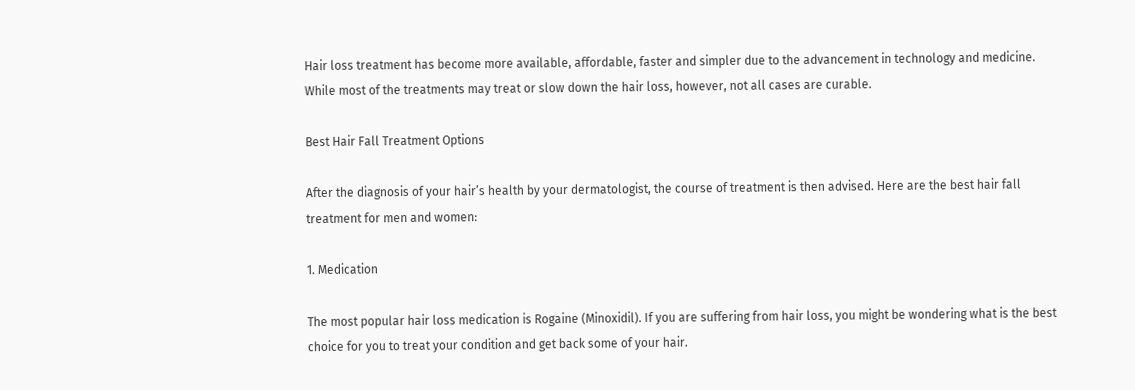Hair loss treatment has become more available, affordable, faster and simpler due to the advancement in technology and medicine. While most of the treatments may treat or slow down the hair loss, however, not all cases are curable.

Best Hair Fall Treatment Options

After the diagnosis of your hair’s health by your dermatologist, the course of treatment is then advised. Here are the best hair fall treatment for men and women:

1. Medication

The most popular hair loss medication is Rogaine (Minoxidil). If you are suffering from hair loss, you might be wondering what is the best choice for you to treat your condition and get back some of your hair.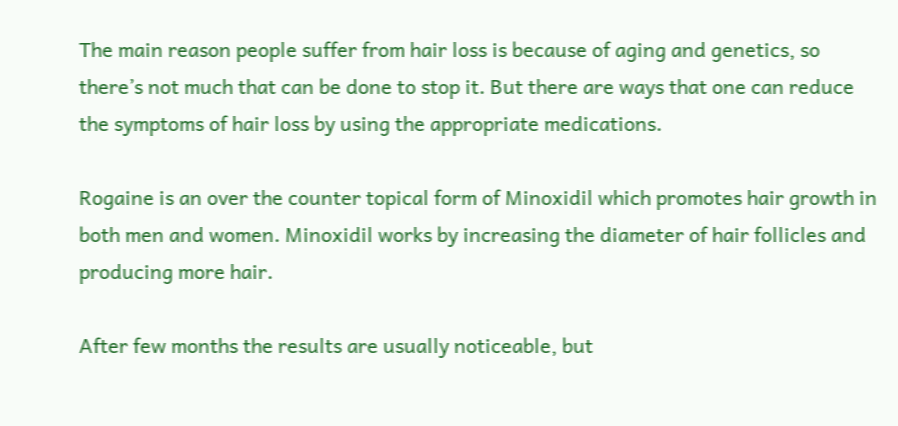The main reason people suffer from hair loss is because of aging and genetics, so there’s not much that can be done to stop it. But there are ways that one can reduce the symptoms of hair loss by using the appropriate medications.

Rogaine is an over the counter topical form of Minoxidil which promotes hair growth in both men and women. Minoxidil works by increasing the diameter of hair follicles and producing more hair.

After few months the results are usually noticeable, but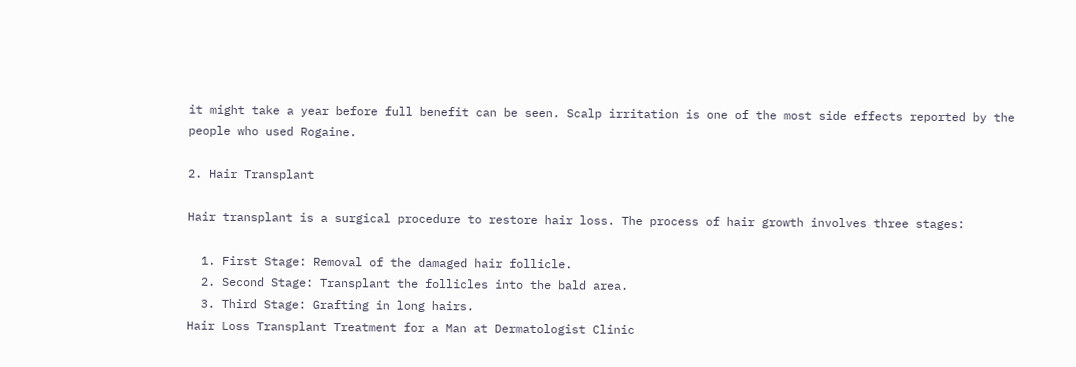it might take a year before full benefit can be seen. Scalp irritation is one of the most side effects reported by the people who used Rogaine.

2. Hair Transplant

Hair transplant is a surgical procedure to restore hair loss. The process of hair growth involves three stages:

  1. First Stage: Removal of the damaged hair follicle.
  2. Second Stage: Transplant the follicles into the bald area.
  3. Third Stage: Grafting in long hairs.
Hair Loss Transplant Treatment for a Man at Dermatologist Clinic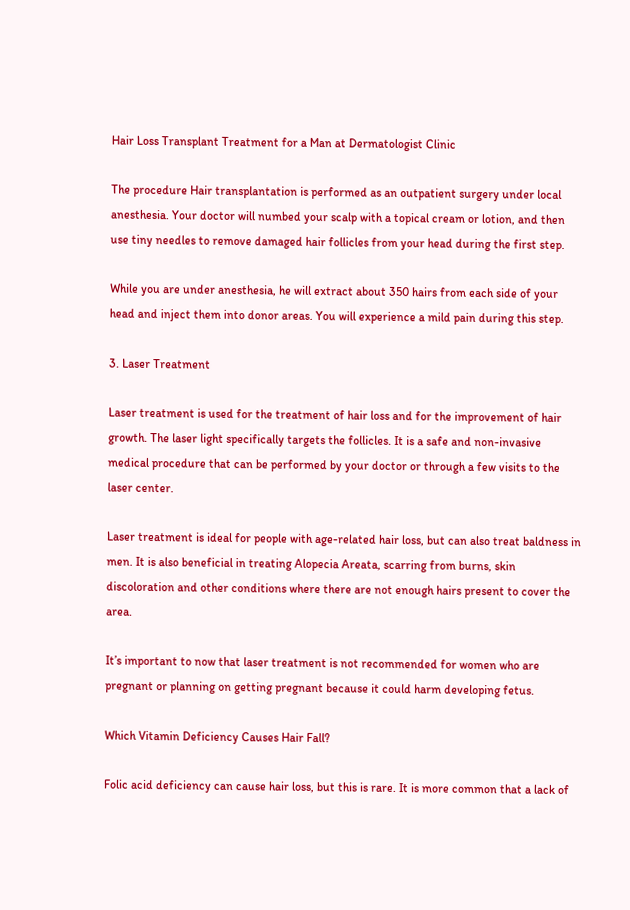Hair Loss Transplant Treatment for a Man at Dermatologist Clinic

The procedure Hair transplantation is performed as an outpatient surgery under local anesthesia. Your doctor will numbed your scalp with a topical cream or lotion, and then use tiny needles to remove damaged hair follicles from your head during the first step.

While you are under anesthesia, he will extract about 350 hairs from each side of your head and inject them into donor areas. You will experience a mild pain during this step.

3. Laser Treatment

Laser treatment is used for the treatment of hair loss and for the improvement of hair growth. The laser light specifically targets the follicles. It is a safe and non-invasive medical procedure that can be performed by your doctor or through a few visits to the laser center.

Laser treatment is ideal for people with age-related hair loss, but can also treat baldness in men. It is also beneficial in treating Alopecia Areata, scarring from burns, skin discoloration and other conditions where there are not enough hairs present to cover the area.

It’s important to now that laser treatment is not recommended for women who are pregnant or planning on getting pregnant because it could harm developing fetus.

Which Vitamin Deficiency Causes Hair Fall?

Folic acid deficiency can cause hair loss, but this is rare. It is more common that a lack of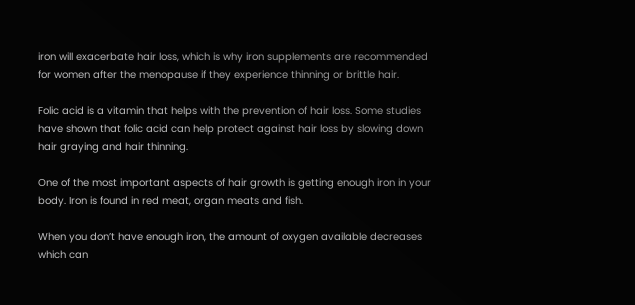iron will exacerbate hair loss, which is why iron supplements are recommended for women after the menopause if they experience thinning or brittle hair.

Folic acid is a vitamin that helps with the prevention of hair loss. Some studies have shown that folic acid can help protect against hair loss by slowing down hair graying and hair thinning.

One of the most important aspects of hair growth is getting enough iron in your body. Iron is found in red meat, organ meats and fish.

When you don’t have enough iron, the amount of oxygen available decreases which can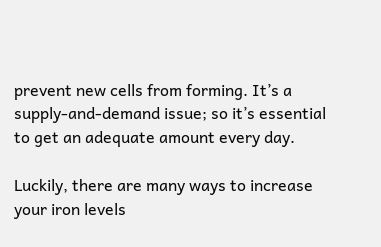prevent new cells from forming. It’s a supply-and-demand issue; so it’s essential to get an adequate amount every day.

Luckily, there are many ways to increase your iron levels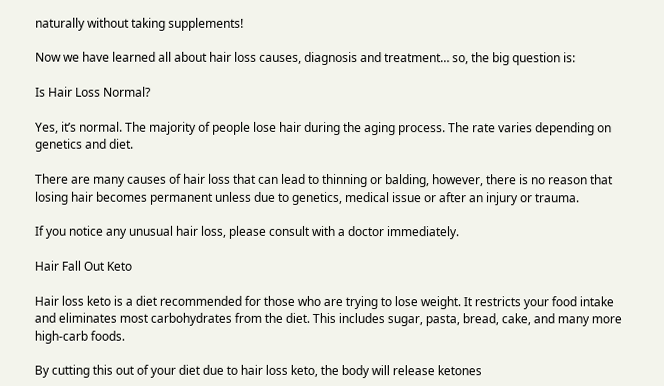naturally without taking supplements!

Now we have learned all about hair loss causes, diagnosis and treatment… so, the big question is:

Is Hair Loss Normal?

Yes, it’s normal. The majority of people lose hair during the aging process. The rate varies depending on genetics and diet.

There are many causes of hair loss that can lead to thinning or balding, however, there is no reason that losing hair becomes permanent unless due to genetics, medical issue or after an injury or trauma.

If you notice any unusual hair loss, please consult with a doctor immediately.

Hair Fall Out Keto

Hair loss keto is a diet recommended for those who are trying to lose weight. It restricts your food intake and eliminates most carbohydrates from the diet. This includes sugar, pasta, bread, cake, and many more high-carb foods.

By cutting this out of your diet due to hair loss keto, the body will release ketones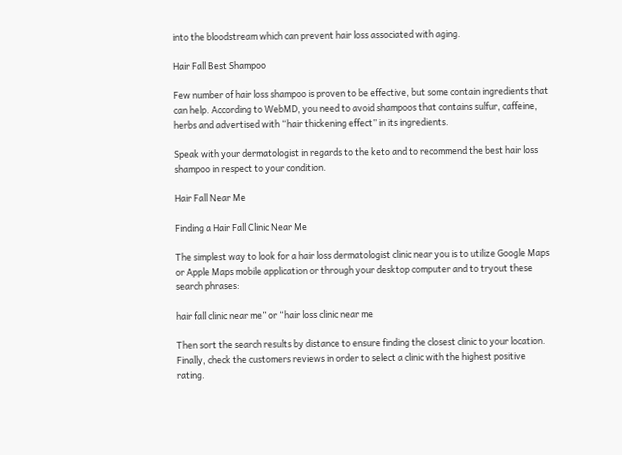into the bloodstream which can prevent hair loss associated with aging.

Hair Fall Best Shampoo

Few number of hair loss shampoo is proven to be effective, but some contain ingredients that can help. According to WebMD, you need to avoid shampoos that contains sulfur, caffeine, herbs and advertised with “hair thickening effect” in its ingredients.

Speak with your dermatologist in regards to the keto and to recommend the best hair loss shampoo in respect to your condition.

Hair Fall Near Me

Finding a Hair Fall Clinic Near Me

The simplest way to look for a hair loss dermatologist clinic near you is to utilize Google Maps or Apple Maps mobile application or through your desktop computer and to tryout these search phrases:

hair fall clinic near me” or “hair loss clinic near me

Then sort the search results by distance to ensure finding the closest clinic to your location. Finally, check the customers reviews in order to select a clinic with the highest positive rating.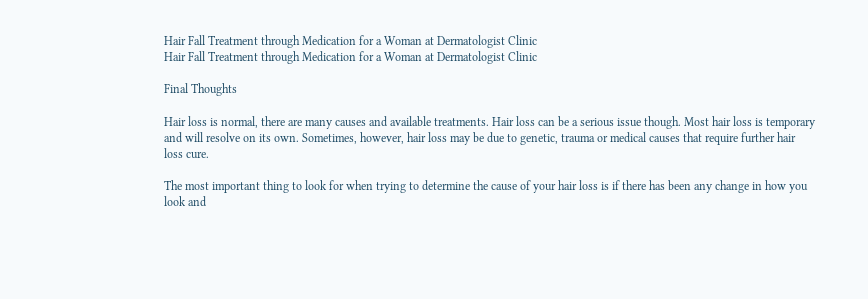Hair Fall Treatment through Medication for a Woman at Dermatologist Clinic
Hair Fall Treatment through Medication for a Woman at Dermatologist Clinic

Final Thoughts

Hair loss is normal, there are many causes and available treatments. Hair loss can be a serious issue though. Most hair loss is temporary and will resolve on its own. Sometimes, however, hair loss may be due to genetic, trauma or medical causes that require further hair loss cure.

The most important thing to look for when trying to determine the cause of your hair loss is if there has been any change in how you look and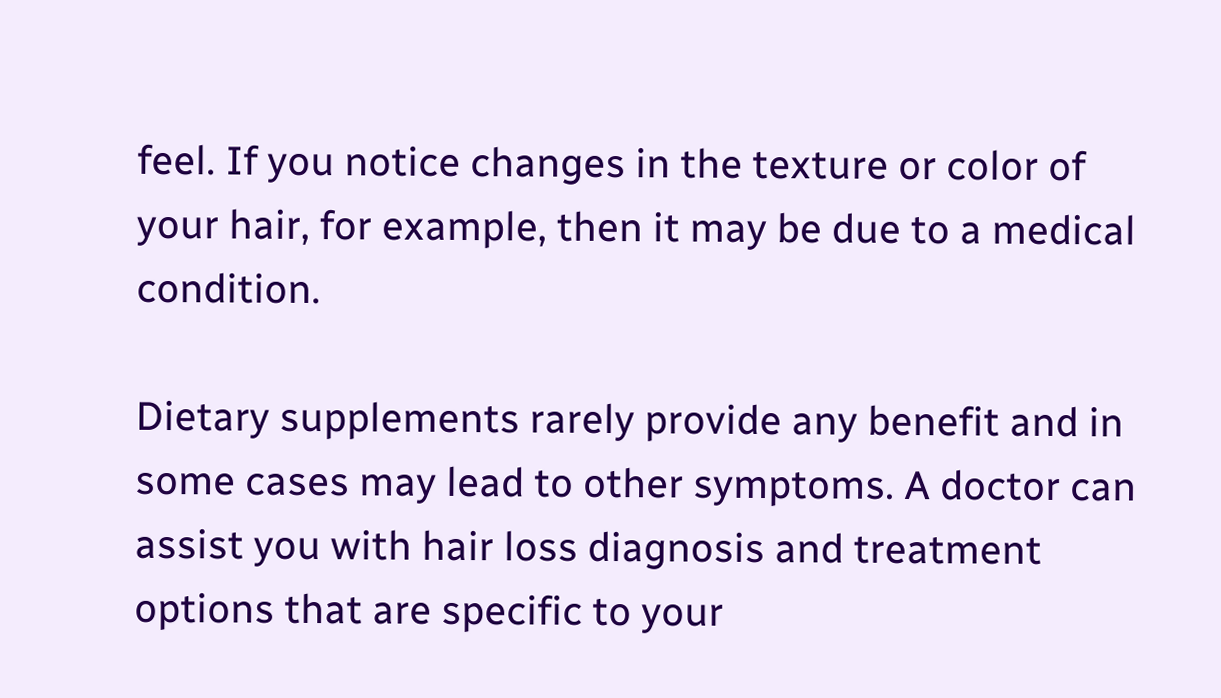feel. If you notice changes in the texture or color of your hair, for example, then it may be due to a medical condition.

Dietary supplements rarely provide any benefit and in some cases may lead to other symptoms. A doctor can assist you with hair loss diagnosis and treatment options that are specific to your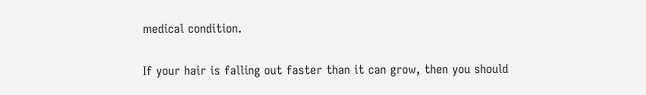medical condition.

If your hair is falling out faster than it can grow, then you should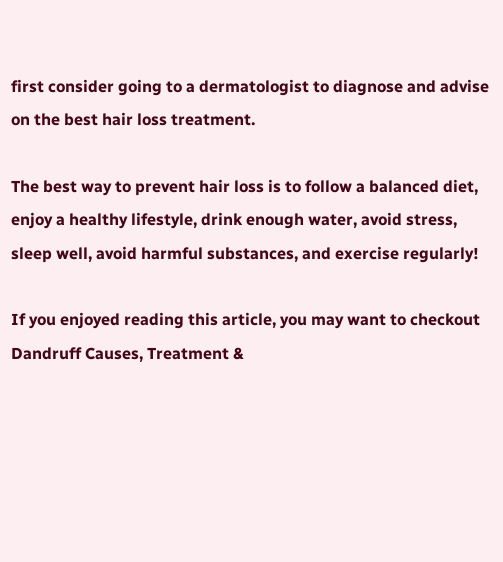first consider going to a dermatologist to diagnose and advise on the best hair loss treatment.

The best way to prevent hair loss is to follow a balanced diet, enjoy a healthy lifestyle, drink enough water, avoid stress, sleep well, avoid harmful substances, and exercise regularly!

If you enjoyed reading this article, you may want to checkout Dandruff Causes, Treatment &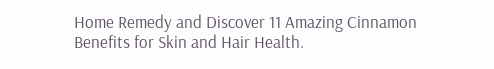Home Remedy and Discover 11 Amazing Cinnamon Benefits for Skin and Hair Health.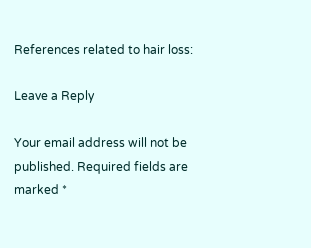References related to hair loss:

Leave a Reply

Your email address will not be published. Required fields are marked *